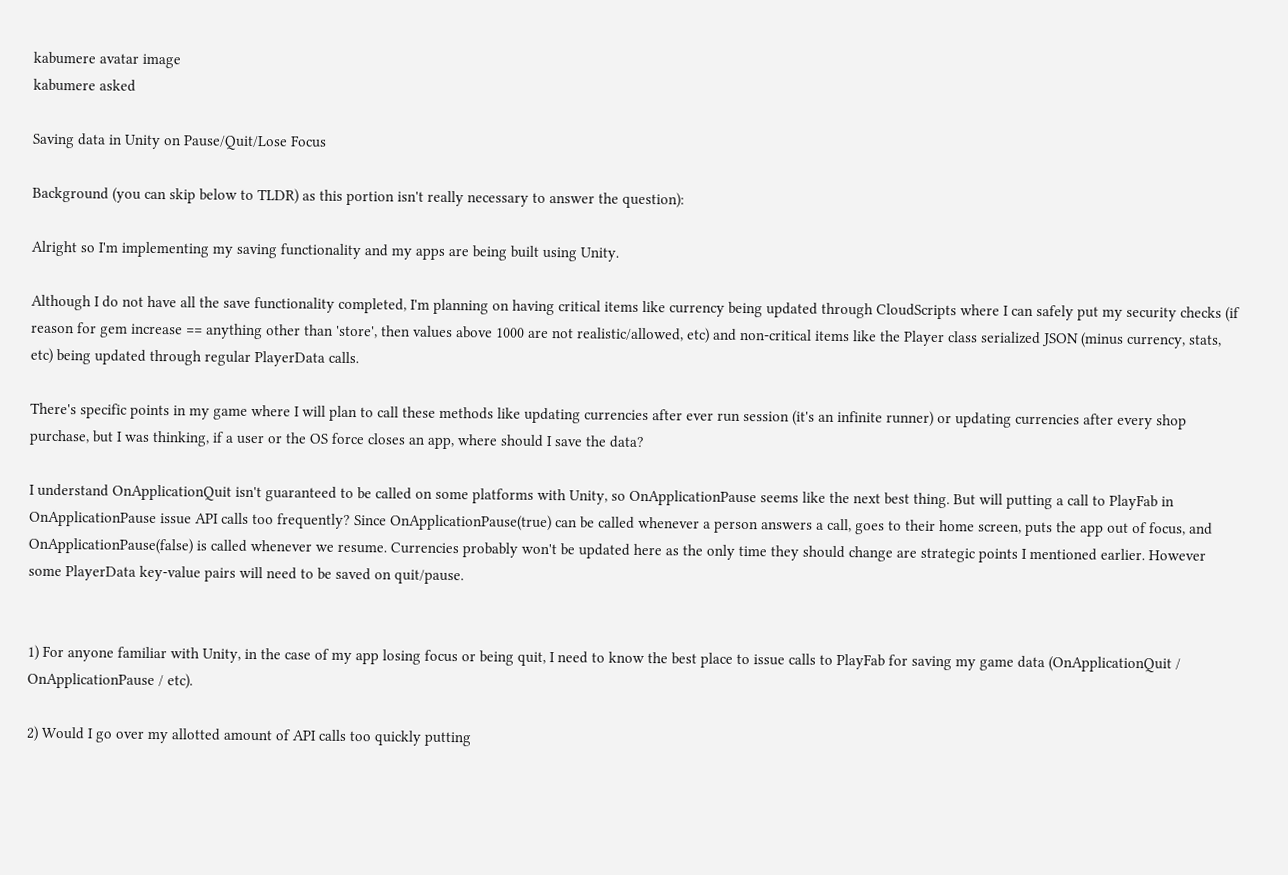kabumere avatar image
kabumere asked

Saving data in Unity on Pause/Quit/Lose Focus

Background (you can skip below to TLDR) as this portion isn't really necessary to answer the question):

Alright so I'm implementing my saving functionality and my apps are being built using Unity.

Although I do not have all the save functionality completed, I'm planning on having critical items like currency being updated through CloudScripts where I can safely put my security checks (if reason for gem increase == anything other than 'store', then values above 1000 are not realistic/allowed, etc) and non-critical items like the Player class serialized JSON (minus currency, stats, etc) being updated through regular PlayerData calls.

There's specific points in my game where I will plan to call these methods like updating currencies after ever run session (it's an infinite runner) or updating currencies after every shop purchase, but I was thinking, if a user or the OS force closes an app, where should I save the data?

I understand OnApplicationQuit isn't guaranteed to be called on some platforms with Unity, so OnApplicationPause seems like the next best thing. But will putting a call to PlayFab in OnApplicationPause issue API calls too frequently? Since OnApplicationPause(true) can be called whenever a person answers a call, goes to their home screen, puts the app out of focus, and OnApplicationPause(false) is called whenever we resume. Currencies probably won't be updated here as the only time they should change are strategic points I mentioned earlier. However some PlayerData key-value pairs will need to be saved on quit/pause.


1) For anyone familiar with Unity, in the case of my app losing focus or being quit, I need to know the best place to issue calls to PlayFab for saving my game data (OnApplicationQuit / OnApplicationPause / etc).

2) Would I go over my allotted amount of API calls too quickly putting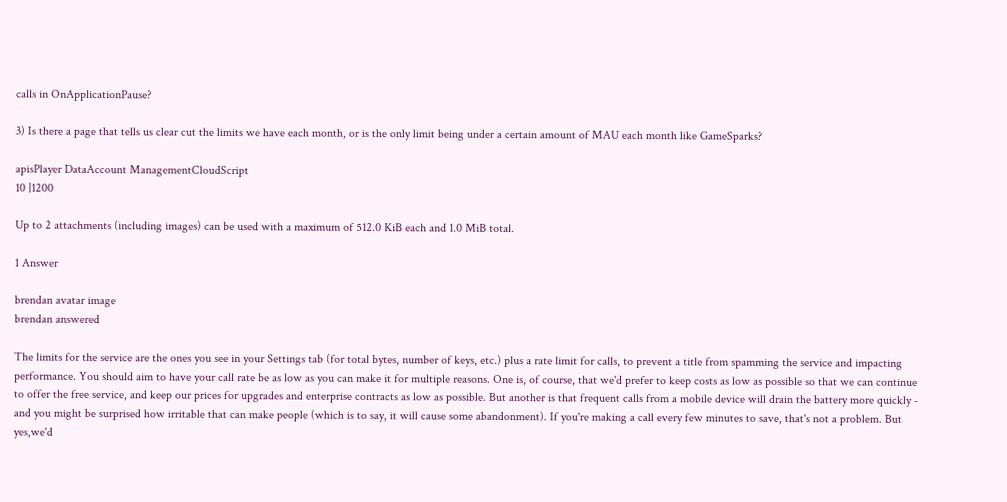calls in OnApplicationPause?

3) Is there a page that tells us clear cut the limits we have each month, or is the only limit being under a certain amount of MAU each month like GameSparks?

apisPlayer DataAccount ManagementCloudScript
10 |1200

Up to 2 attachments (including images) can be used with a maximum of 512.0 KiB each and 1.0 MiB total.

1 Answer

brendan avatar image
brendan answered

The limits for the service are the ones you see in your Settings tab (for total bytes, number of keys, etc.) plus a rate limit for calls, to prevent a title from spamming the service and impacting performance. You should aim to have your call rate be as low as you can make it for multiple reasons. One is, of course, that we'd prefer to keep costs as low as possible so that we can continue to offer the free service, and keep our prices for upgrades and enterprise contracts as low as possible. But another is that frequent calls from a mobile device will drain the battery more quickly - and you might be surprised how irritable that can make people (which is to say, it will cause some abandonment). If you're making a call every few minutes to save, that's not a problem. But yes,we'd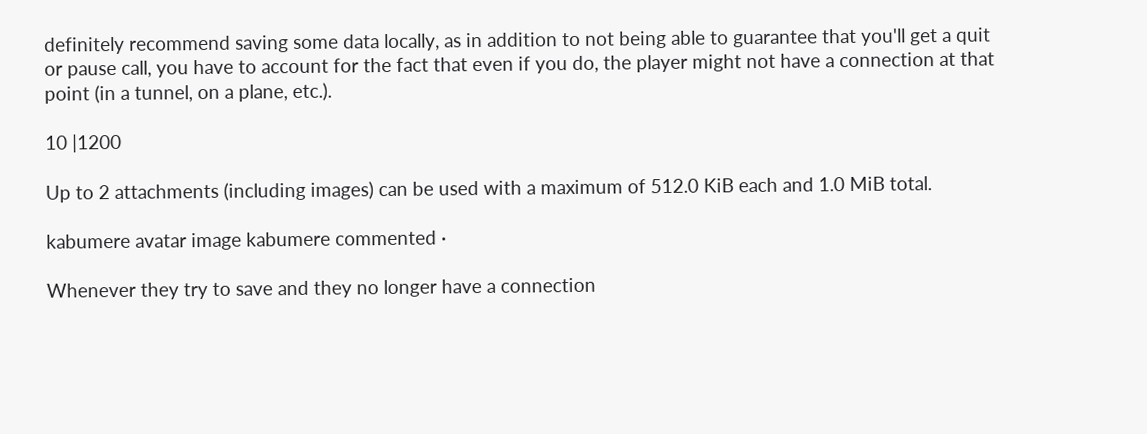definitely recommend saving some data locally, as in addition to not being able to guarantee that you'll get a quit or pause call, you have to account for the fact that even if you do, the player might not have a connection at that point (in a tunnel, on a plane, etc.).

10 |1200

Up to 2 attachments (including images) can be used with a maximum of 512.0 KiB each and 1.0 MiB total.

kabumere avatar image kabumere commented ·

Whenever they try to save and they no longer have a connection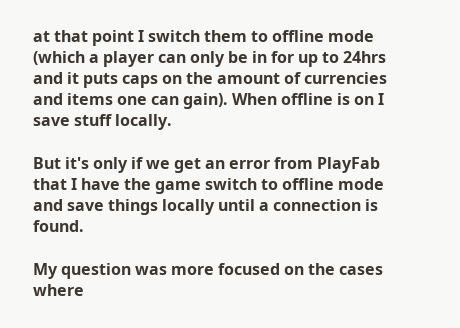at that point I switch them to offline mode (which a player can only be in for up to 24hrs and it puts caps on the amount of currencies and items one can gain). When offline is on I save stuff locally.

But it's only if we get an error from PlayFab that I have the game switch to offline mode and save things locally until a connection is found.

My question was more focused on the cases where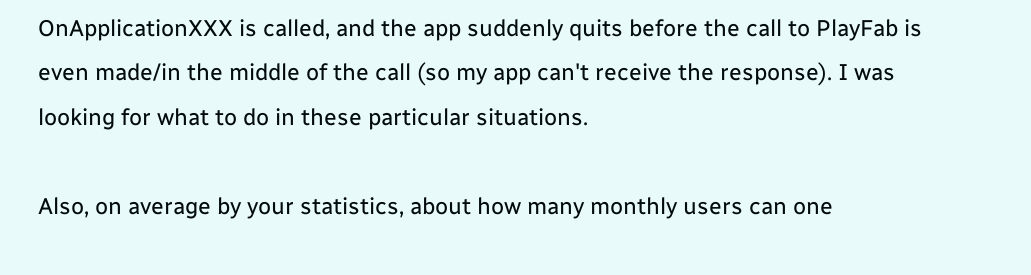OnApplicationXXX is called, and the app suddenly quits before the call to PlayFab is even made/in the middle of the call (so my app can't receive the response). I was looking for what to do in these particular situations.

Also, on average by your statistics, about how many monthly users can one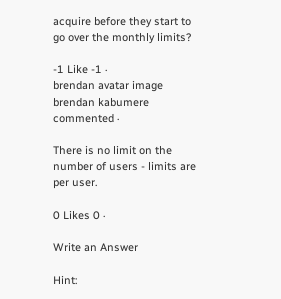acquire before they start to go over the monthly limits?

-1 Like -1 ·
brendan avatar image brendan kabumere commented ·

There is no limit on the number of users - limits are per user.

0 Likes 0 ·

Write an Answer

Hint: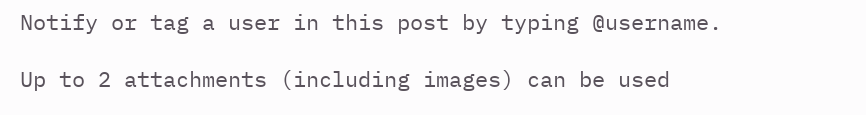Notify or tag a user in this post by typing @username.

Up to 2 attachments (including images) can be used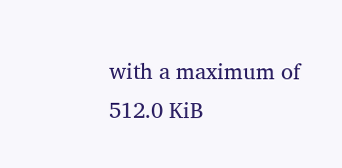with a maximum of 512.0 KiB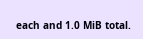each and 1.0 MiB total.